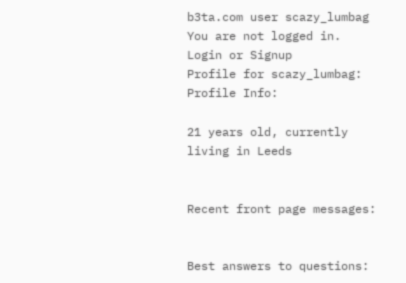b3ta.com user scazy_lumbag
You are not logged in. Login or Signup
Profile for scazy_lumbag:
Profile Info:

21 years old, currently living in Leeds


Recent front page messages:


Best answers to questions: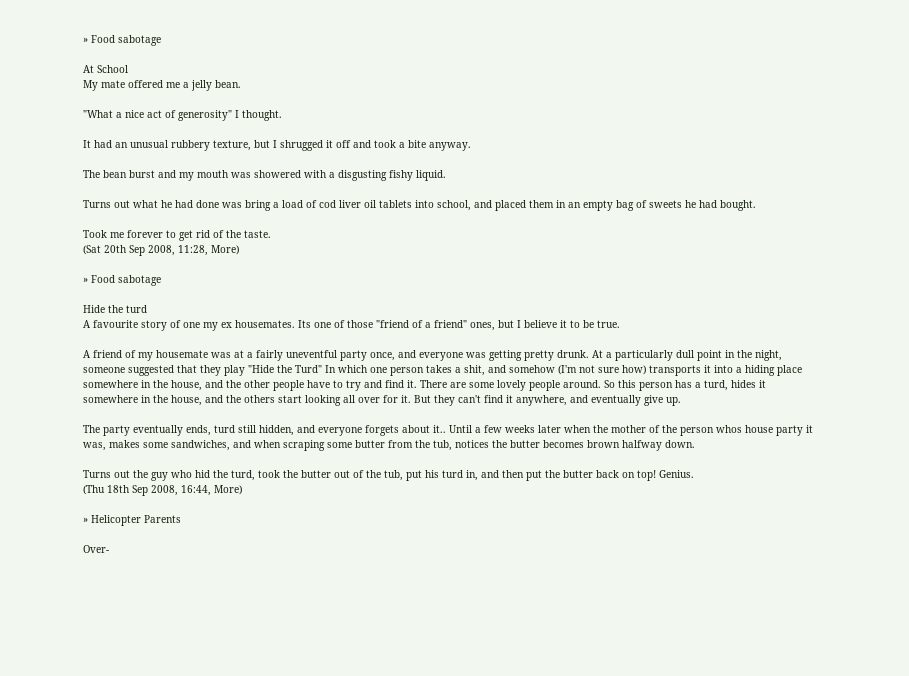» Food sabotage

At School
My mate offered me a jelly bean.

"What a nice act of generosity" I thought.

It had an unusual rubbery texture, but I shrugged it off and took a bite anyway.

The bean burst and my mouth was showered with a disgusting fishy liquid.

Turns out what he had done was bring a load of cod liver oil tablets into school, and placed them in an empty bag of sweets he had bought.

Took me forever to get rid of the taste.
(Sat 20th Sep 2008, 11:28, More)

» Food sabotage

Hide the turd
A favourite story of one my ex housemates. Its one of those "friend of a friend" ones, but I believe it to be true.

A friend of my housemate was at a fairly uneventful party once, and everyone was getting pretty drunk. At a particularly dull point in the night, someone suggested that they play "Hide the Turd" In which one person takes a shit, and somehow (I'm not sure how) transports it into a hiding place somewhere in the house, and the other people have to try and find it. There are some lovely people around. So this person has a turd, hides it somewhere in the house, and the others start looking all over for it. But they can't find it anywhere, and eventually give up.

The party eventually ends, turd still hidden, and everyone forgets about it.. Until a few weeks later when the mother of the person whos house party it was, makes some sandwiches, and when scraping some butter from the tub, notices the butter becomes brown halfway down.

Turns out the guy who hid the turd, took the butter out of the tub, put his turd in, and then put the butter back on top! Genius.
(Thu 18th Sep 2008, 16:44, More)

» Helicopter Parents

Over-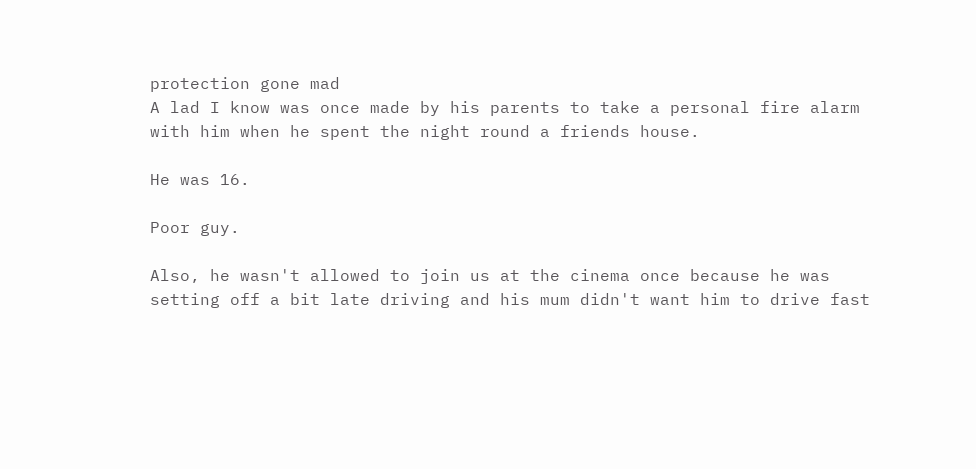protection gone mad
A lad I know was once made by his parents to take a personal fire alarm with him when he spent the night round a friends house.

He was 16.

Poor guy.

Also, he wasn't allowed to join us at the cinema once because he was setting off a bit late driving and his mum didn't want him to drive fast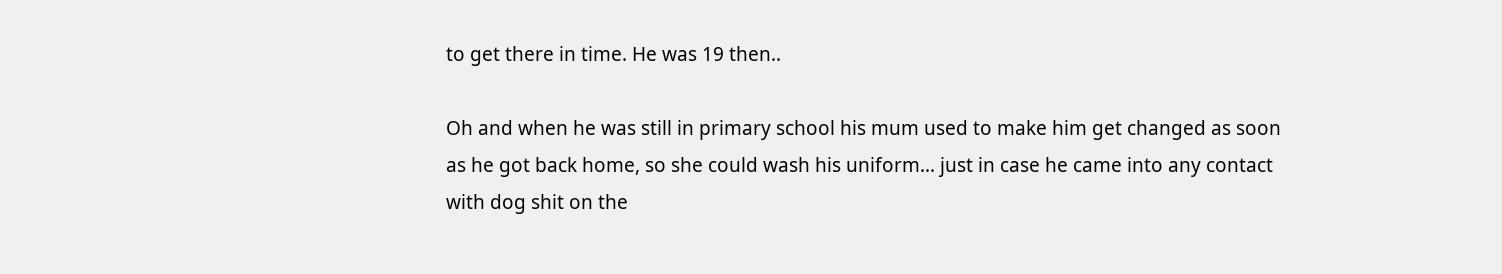to get there in time. He was 19 then..

Oh and when he was still in primary school his mum used to make him get changed as soon as he got back home, so she could wash his uniform... just in case he came into any contact with dog shit on the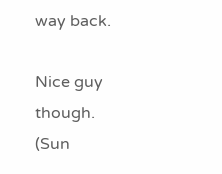way back.

Nice guy though.
(Sun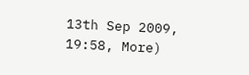13th Sep 2009, 19:58, More)